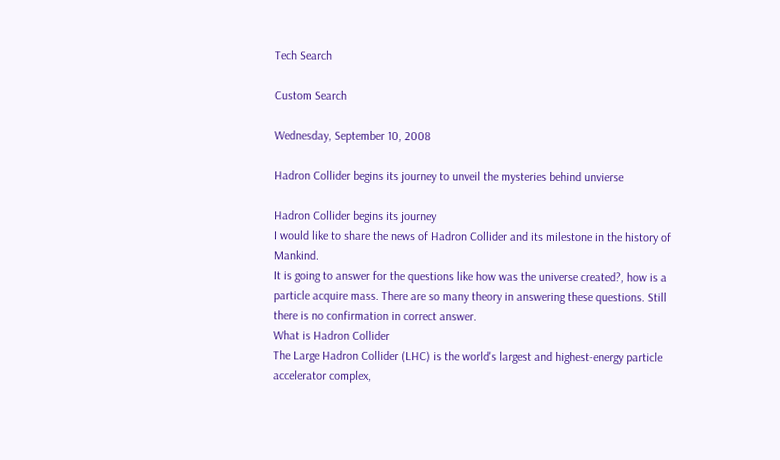Tech Search

Custom Search

Wednesday, September 10, 2008

Hadron Collider begins its journey to unveil the mysteries behind unvierse

Hadron Collider begins its journey
I would like to share the news of Hadron Collider and its milestone in the history of Mankind.
It is going to answer for the questions like how was the universe created?, how is a particle acquire mass. There are so many theory in answering these questions. Still there is no confirmation in correct answer.
What is Hadron Collider
The Large Hadron Collider (LHC) is the world's largest and highest-energy particle accelerator complex,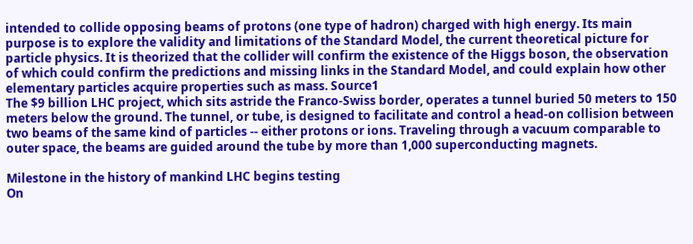intended to collide opposing beams of protons (one type of hadron) charged with high energy. Its main purpose is to explore the validity and limitations of the Standard Model, the current theoretical picture for particle physics. It is theorized that the collider will confirm the existence of the Higgs boson, the observation of which could confirm the predictions and missing links in the Standard Model, and could explain how other elementary particles acquire properties such as mass. Source1
The $9 billion LHC project, which sits astride the Franco-Swiss border, operates a tunnel buried 50 meters to 150 meters below the ground. The tunnel, or tube, is designed to facilitate and control a head-on collision between two beams of the same kind of particles -- either protons or ions. Traveling through a vacuum comparable to outer space, the beams are guided around the tube by more than 1,000 superconducting magnets.

Milestone in the history of mankind LHC begins testing
On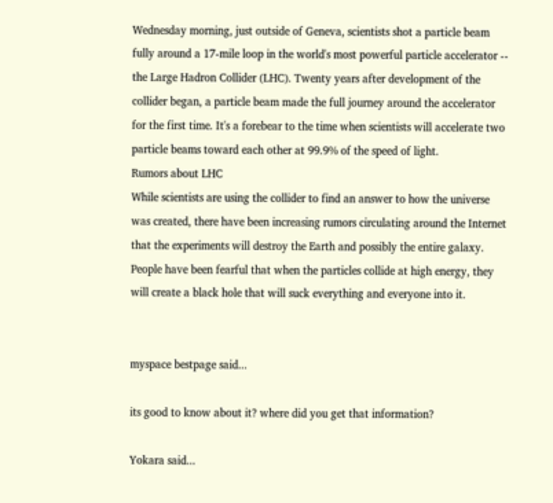Wednesday morning, just outside of Geneva, scientists shot a particle beam fully around a 17-mile loop in the world's most powerful particle accelerator -- the Large Hadron Collider (LHC). Twenty years after development of the collider began, a particle beam made the full journey around the accelerator for the first time. It's a forebear to the time when scientists will accelerate two particle beams toward each other at 99.9% of the speed of light.
Rumors about LHC
While scientists are using the collider to find an answer to how the universe was created, there have been increasing rumors circulating around the Internet that the experiments will destroy the Earth and possibly the entire galaxy. People have been fearful that when the particles collide at high energy, they will create a black hole that will suck everything and everyone into it.


myspace bestpage said...

its good to know about it? where did you get that information?

Yokara said...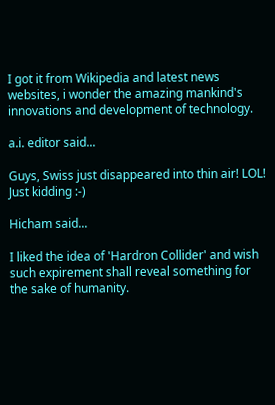I got it from Wikipedia and latest news websites, i wonder the amazing mankind's innovations and development of technology.

a.i. editor said...

Guys, Swiss just disappeared into thin air! LOL! Just kidding :-)

Hicham said...

I liked the idea of 'Hardron Collider' and wish such expirement shall reveal something for the sake of humanity.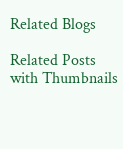Related Blogs

Related Posts with Thumbnails